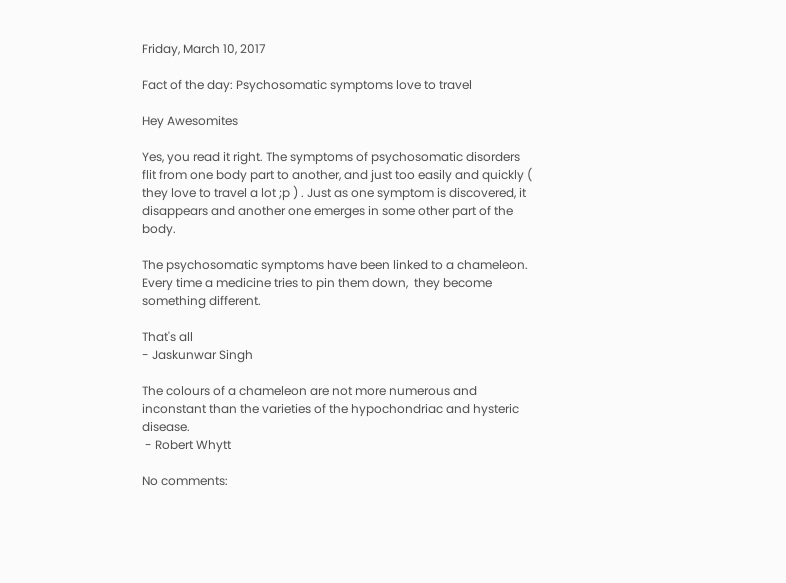Friday, March 10, 2017

Fact of the day: Psychosomatic symptoms love to travel

Hey Awesomites

Yes, you read it right. The symptoms of psychosomatic disorders flit from one body part to another, and just too easily and quickly ( they love to travel a lot ;p ) . Just as one symptom is discovered, it disappears and another one emerges in some other part of the body.

The psychosomatic symptoms have been linked to a chameleon. Every time a medicine tries to pin them down,  they become something different.

That's all
- Jaskunwar Singh

The colours of a chameleon are not more numerous and inconstant than the varieties of the hypochondriac and hysteric disease.
 - Robert Whytt

No comments: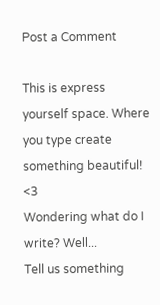Post a Comment

This is express yourself space. Where you type create something beautiful! <3
Wondering what do I write? Well...
Tell us something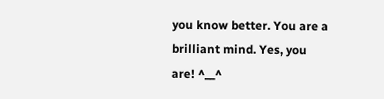you know better. You are a brilliant mind. Yes, you are! ^__^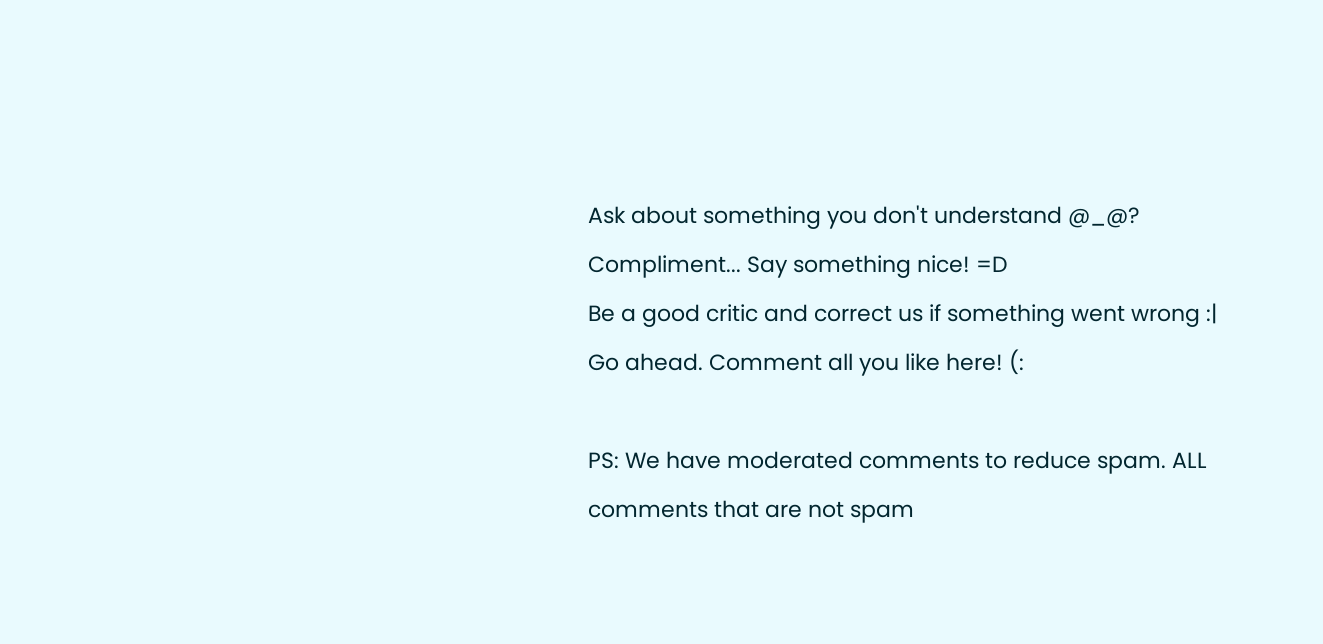Ask about something you don't understand @_@?
Compliment... Say something nice! =D
Be a good critic and correct us if something went wrong :|
Go ahead. Comment all you like here! (:

PS: We have moderated comments to reduce spam. ALL comments that are not spam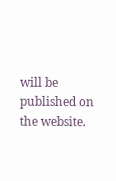will be published on the website.